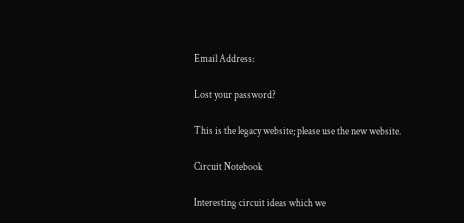Email Address:

Lost your password?

This is the legacy website; please use the new website.

Circuit Notebook

Interesting circuit ideas which we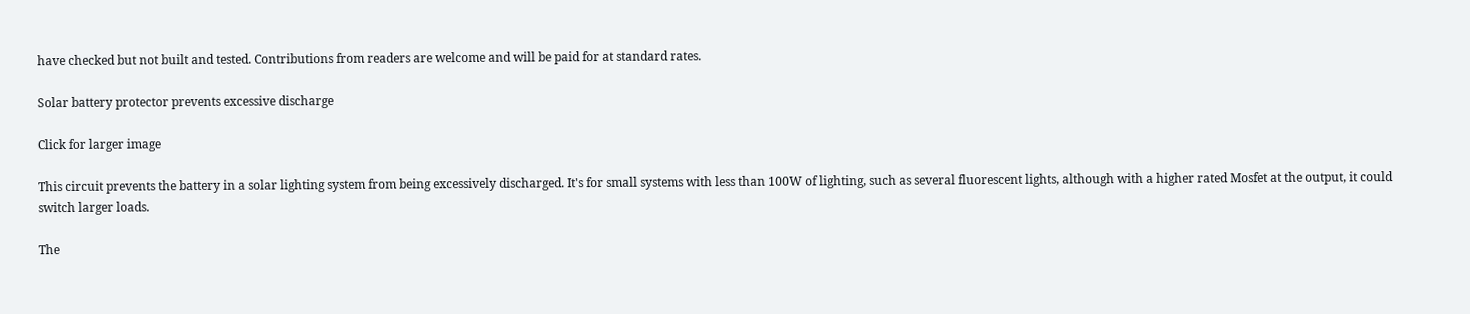have checked but not built and tested. Contributions from readers are welcome and will be paid for at standard rates.

Solar battery protector prevents excessive discharge

Click for larger image

This circuit prevents the battery in a solar lighting system from being excessively discharged. It's for small systems with less than 100W of lighting, such as several fluorescent lights, although with a higher rated Mosfet at the output, it could switch larger loads.

The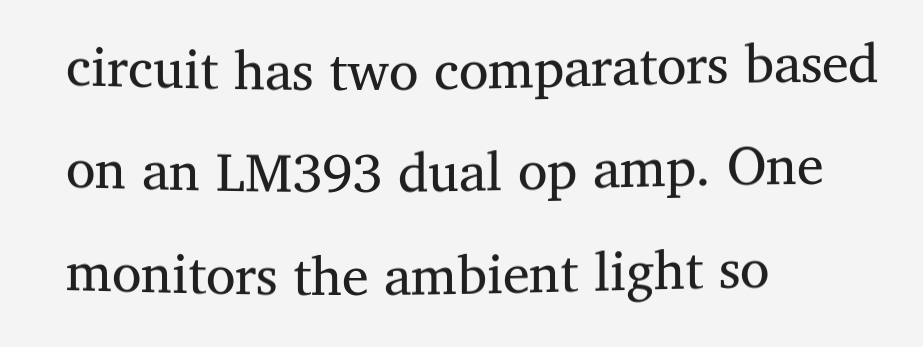circuit has two comparators based on an LM393 dual op amp. One monitors the ambient light so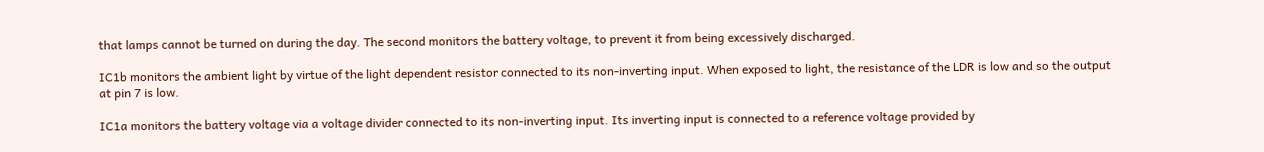that lamps cannot be turned on during the day. The second monitors the battery voltage, to prevent it from being excessively discharged.

IC1b monitors the ambient light by virtue of the light dependent resistor connected to its non-inverting input. When exposed to light, the resistance of the LDR is low and so the output at pin 7 is low.

IC1a monitors the battery voltage via a voltage divider connected to its non-inverting input. Its inverting input is connected to a reference voltage provided by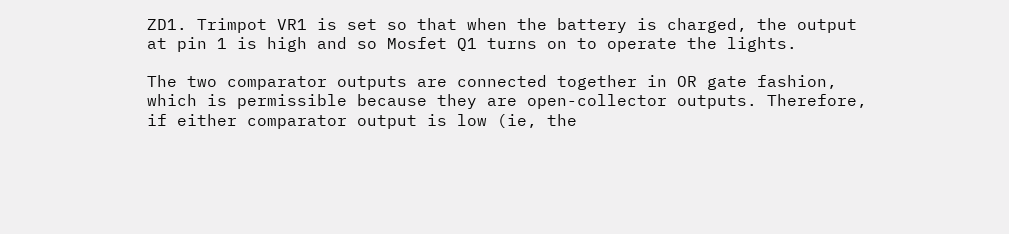ZD1. Trimpot VR1 is set so that when the battery is charged, the output at pin 1 is high and so Mosfet Q1 turns on to operate the lights.

The two comparator outputs are connected together in OR gate fashion, which is permissible because they are open-collector outputs. Therefore, if either comparator output is low (ie, the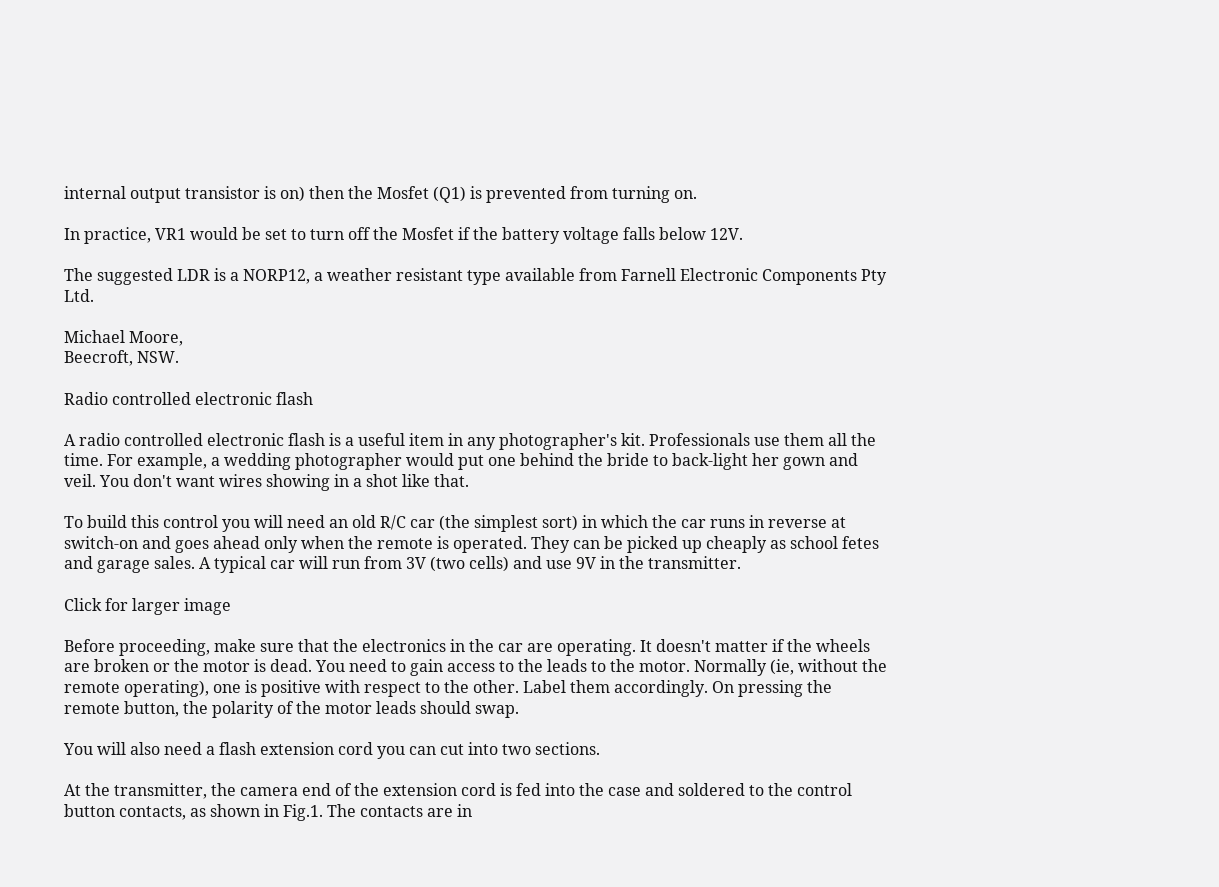internal output transistor is on) then the Mosfet (Q1) is prevented from turning on.

In practice, VR1 would be set to turn off the Mosfet if the battery voltage falls below 12V.

The suggested LDR is a NORP12, a weather resistant type available from Farnell Electronic Components Pty Ltd.

Michael Moore,
Beecroft, NSW.

Radio controlled electronic flash

A radio controlled electronic flash is a useful item in any photographer's kit. Professionals use them all the time. For example, a wedding photographer would put one behind the bride to back-light her gown and veil. You don't want wires showing in a shot like that.

To build this control you will need an old R/C car (the simplest sort) in which the car runs in reverse at switch-on and goes ahead only when the remote is operated. They can be picked up cheaply as school fetes and garage sales. A typical car will run from 3V (two cells) and use 9V in the transmitter.

Click for larger image

Before proceeding, make sure that the electronics in the car are operating. It doesn't matter if the wheels are broken or the motor is dead. You need to gain access to the leads to the motor. Normally (ie, without the remote operating), one is positive with respect to the other. Label them accordingly. On pressing the remote button, the polarity of the motor leads should swap.

You will also need a flash extension cord you can cut into two sections.

At the transmitter, the camera end of the extension cord is fed into the case and soldered to the control button contacts, as shown in Fig.1. The contacts are in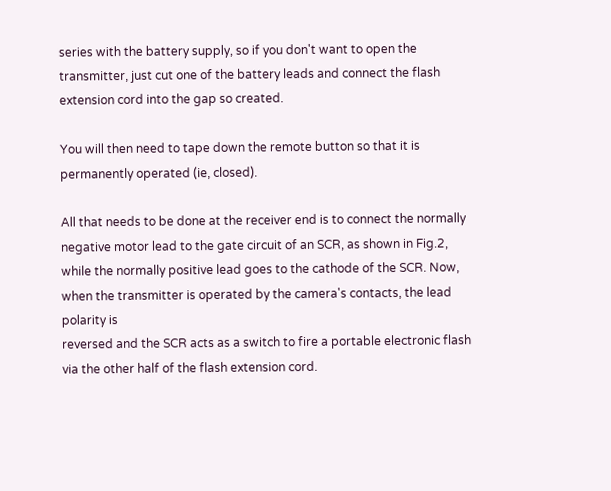series with the battery supply, so if you don't want to open the transmitter, just cut one of the battery leads and connect the flash extension cord into the gap so created.

You will then need to tape down the remote button so that it is permanently operated (ie, closed).

All that needs to be done at the receiver end is to connect the normally negative motor lead to the gate circuit of an SCR, as shown in Fig.2, while the normally positive lead goes to the cathode of the SCR. Now, when the transmitter is operated by the camera's contacts, the lead polarity is
reversed and the SCR acts as a switch to fire a portable electronic flash via the other half of the flash extension cord.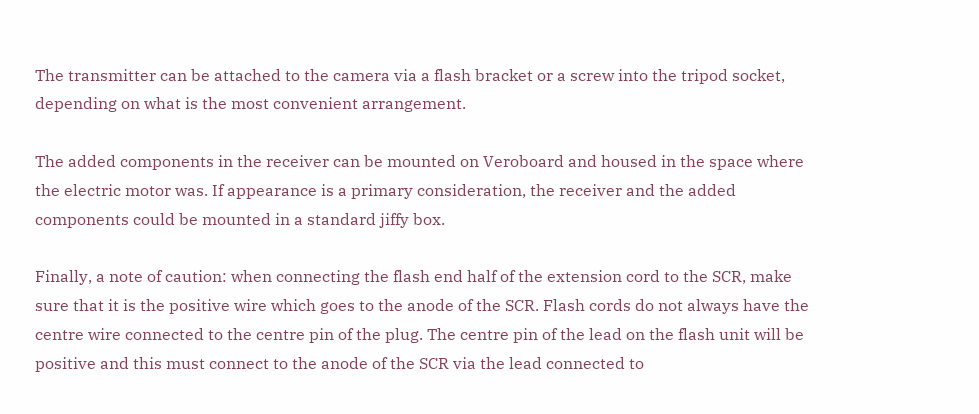The transmitter can be attached to the camera via a flash bracket or a screw into the tripod socket, depending on what is the most convenient arrangement.

The added components in the receiver can be mounted on Veroboard and housed in the space where the electric motor was. If appearance is a primary consideration, the receiver and the added components could be mounted in a standard jiffy box.

Finally, a note of caution: when connecting the flash end half of the extension cord to the SCR, make sure that it is the positive wire which goes to the anode of the SCR. Flash cords do not always have the centre wire connected to the centre pin of the plug. The centre pin of the lead on the flash unit will be positive and this must connect to the anode of the SCR via the lead connected to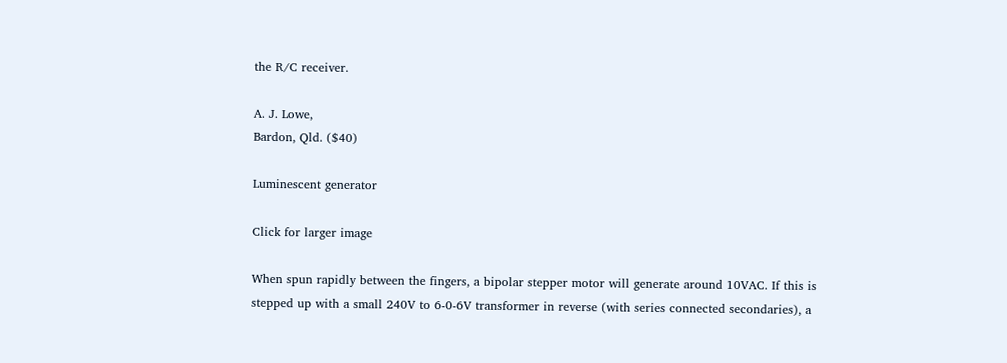the R/C receiver.

A. J. Lowe,
Bardon, Qld. ($40)

Luminescent generator

Click for larger image

When spun rapidly between the fingers, a bipolar stepper motor will generate around 10VAC. If this is stepped up with a small 240V to 6-0-6V transformer in reverse (with series connected secondaries), a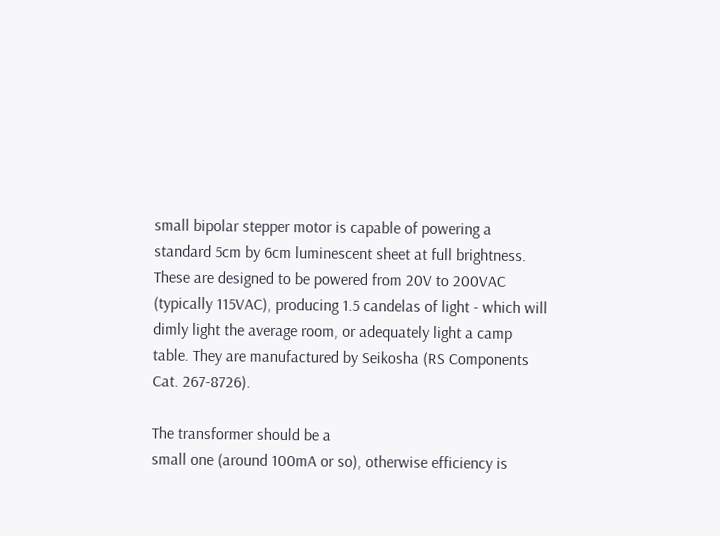small bipolar stepper motor is capable of powering a standard 5cm by 6cm luminescent sheet at full brightness. These are designed to be powered from 20V to 200VAC (typically 115VAC), producing 1.5 candelas of light - which will dimly light the average room, or adequately light a camp table. They are manufactured by Seikosha (RS Components Cat. 267-8726).

The transformer should be a
small one (around 100mA or so), otherwise efficiency is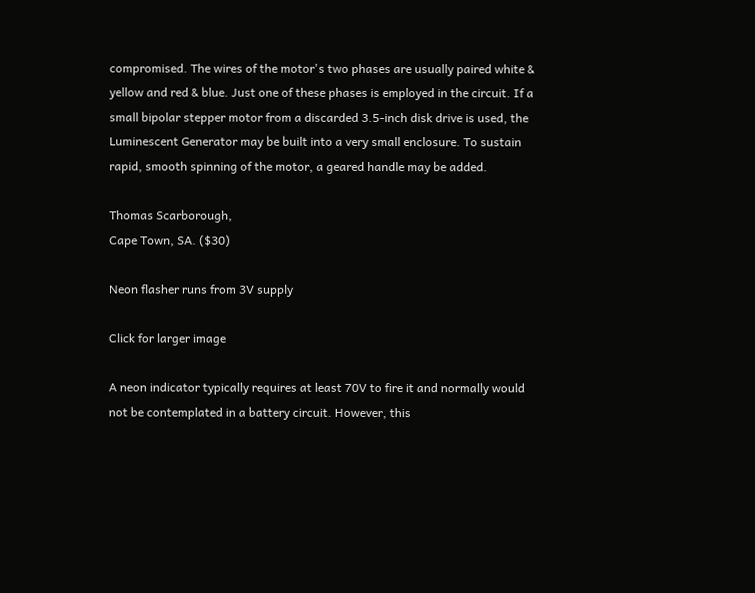compromised. The wires of the motor's two phases are usually paired white & yellow and red & blue. Just one of these phases is employed in the circuit. If a small bipolar stepper motor from a discarded 3.5-inch disk drive is used, the Luminescent Generator may be built into a very small enclosure. To sustain rapid, smooth spinning of the motor, a geared handle may be added.

Thomas Scarborough,
Cape Town, SA. ($30)

Neon flasher runs from 3V supply

Click for larger image

A neon indicator typically requires at least 70V to fire it and normally would not be contemplated in a battery circuit. However, this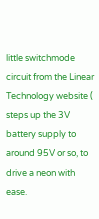little switchmode circuit from the Linear Technology website ( steps up the 3V battery supply to around 95V or so, to drive a neon with ease.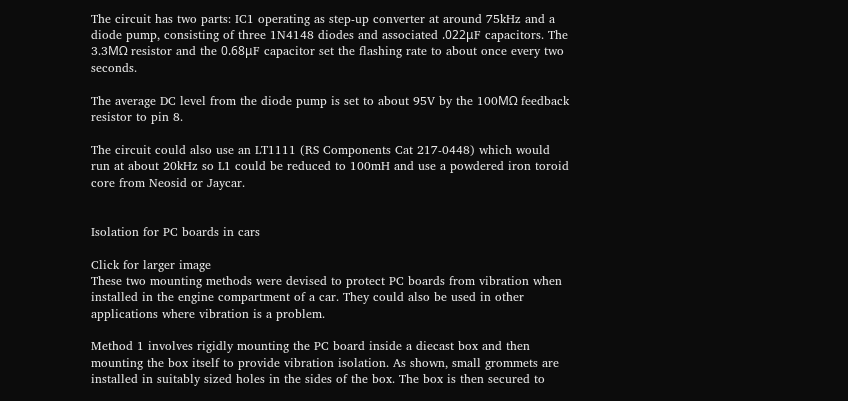The circuit has two parts: IC1 operating as step-up converter at around 75kHz and a diode pump, consisting of three 1N4148 diodes and associated .022μF capacitors. The 3.3MΩ resistor and the 0.68μF capacitor set the flashing rate to about once every two seconds.

The average DC level from the diode pump is set to about 95V by the 100MΩ feedback resistor to pin 8.

The circuit could also use an LT1111 (RS Components Cat 217-0448) which would run at about 20kHz so L1 could be reduced to 100mH and use a powdered iron toroid core from Neosid or Jaycar.


Isolation for PC boards in cars

Click for larger image
These two mounting methods were devised to protect PC boards from vibration when installed in the engine compartment of a car. They could also be used in other applications where vibration is a problem.

Method 1 involves rigidly mounting the PC board inside a diecast box and then mounting the box itself to provide vibration isolation. As shown, small grommets are installed in suitably sized holes in the sides of the box. The box is then secured to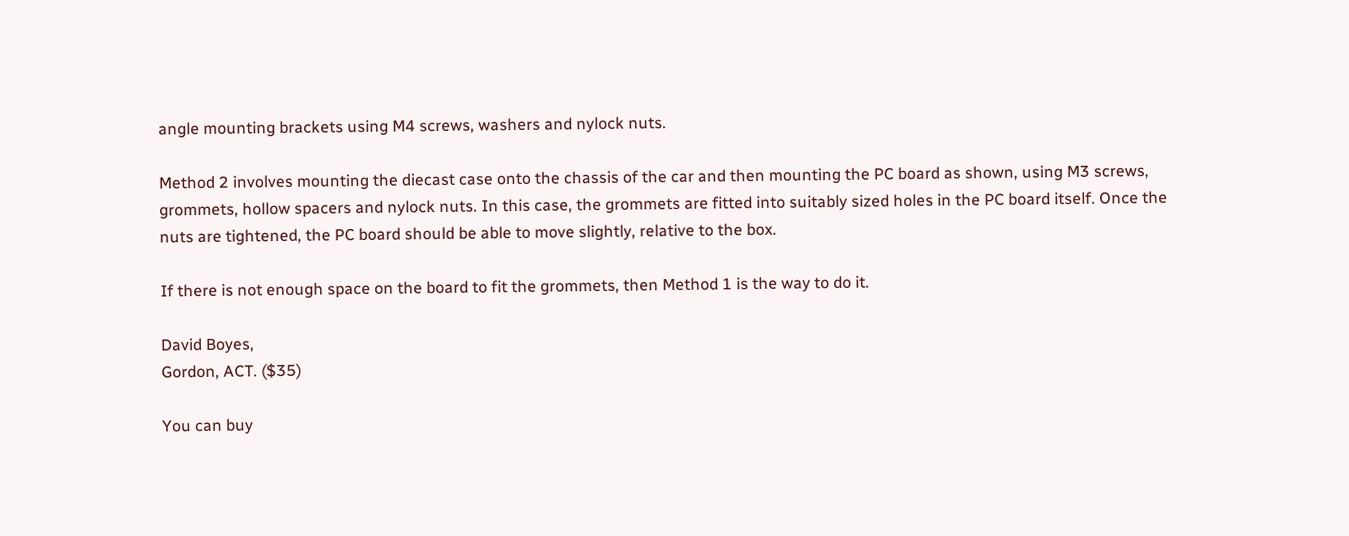angle mounting brackets using M4 screws, washers and nylock nuts.

Method 2 involves mounting the diecast case onto the chassis of the car and then mounting the PC board as shown, using M3 screws, grommets, hollow spacers and nylock nuts. In this case, the grommets are fitted into suitably sized holes in the PC board itself. Once the nuts are tightened, the PC board should be able to move slightly, relative to the box.

If there is not enough space on the board to fit the grommets, then Method 1 is the way to do it.

David Boyes,
Gordon, ACT. ($35)

You can buy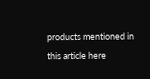products mentioned in this article here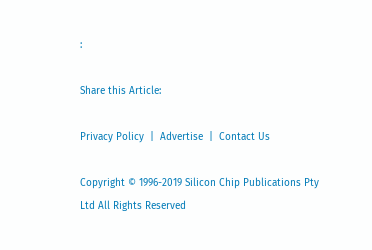:

Share this Article:

Privacy Policy  |  Advertise  |  Contact Us

Copyright © 1996-2019 Silicon Chip Publications Pty Ltd All Rights Reserved